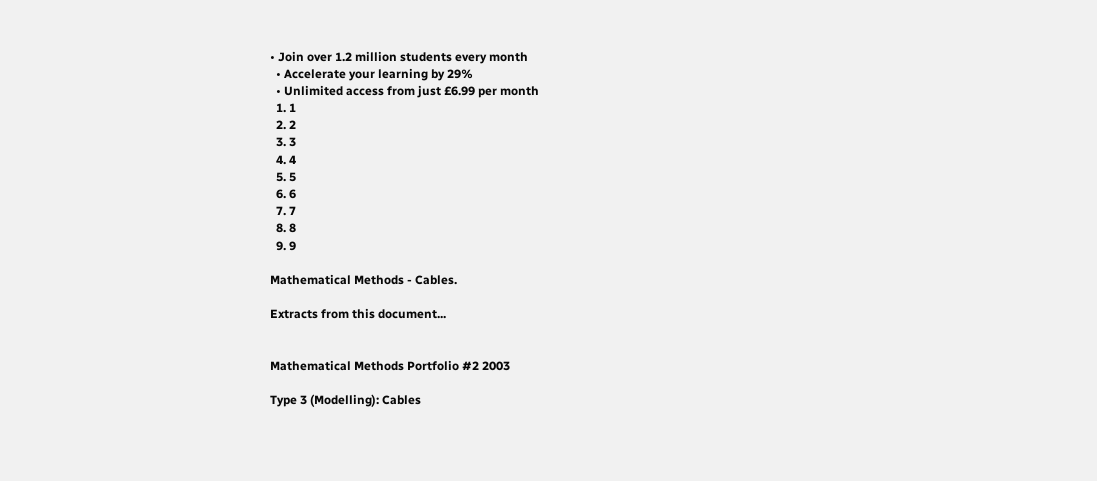• Join over 1.2 million students every month
  • Accelerate your learning by 29%
  • Unlimited access from just £6.99 per month
  1. 1
  2. 2
  3. 3
  4. 4
  5. 5
  6. 6
  7. 7
  8. 8
  9. 9

Mathematical Methods - Cables.

Extracts from this document...


Mathematical Methods Portfolio #2 2003

Type 3 (Modelling): Cables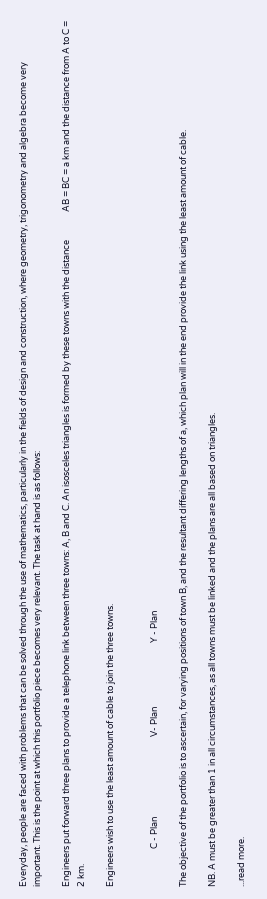Everyday, people are faced with problems that can be solved through the use of mathematics, particularly in the fields of design and construction, where geometry, trigonometry and algebra become very important. This is the point at which this portfolio piece becomes very relevant. The task at hand is as follows:

Engineers put forward three plans to provide a telephone link between three towns: A, B and C. An isosceles triangles is formed by these towns with the distance              AB = BC = a km and the distance from A to C = 2 km.

Engineers wish to use the least amount of cable to join the three towns.


                   C - Plan                                        V- Plan                                Y - Plan

The objective of the portfolio is to ascertain, for varying positions of town B, and the resultant differing lengths of a, which plan will in the end provide the link using the least amount of cable.

NB. A must be greater than 1 in all circumstances, as all towns must be linked and the plans are all based on triangles.

...read more.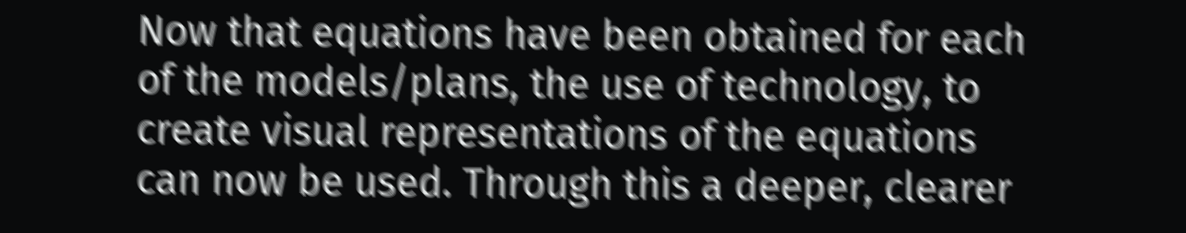Now that equations have been obtained for each of the models/plans, the use of technology, to create visual representations of the equations can now be used. Through this a deeper, clearer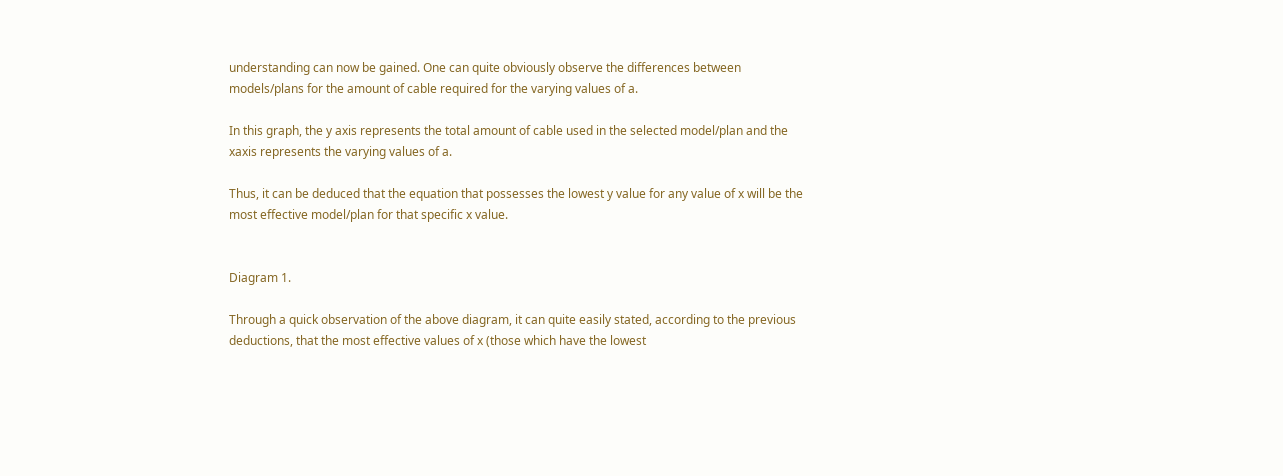understanding can now be gained. One can quite obviously observe the differences between models/plans for the amount of cable required for the varying values of a.

In this graph, the y axis represents the total amount of cable used in the selected model/plan and the xaxis represents the varying values of a.

Thus, it can be deduced that the equation that possesses the lowest y value for any value of x will be the most effective model/plan for that specific x value.


Diagram 1.

Through a quick observation of the above diagram, it can quite easily stated, according to the previous deductions, that the most effective values of x (those which have the lowest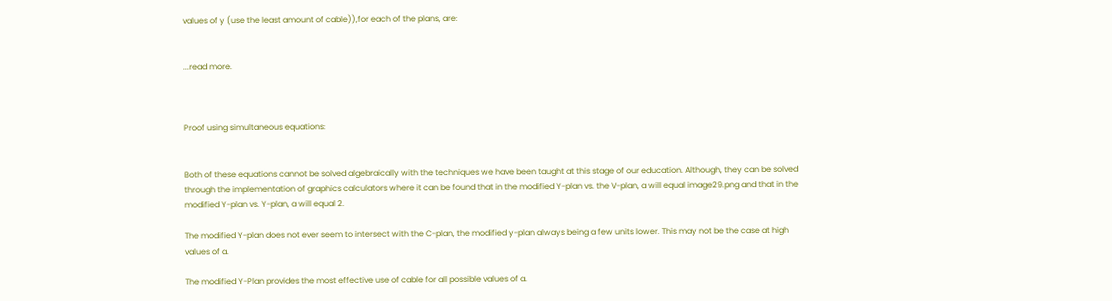values of y (use the least amount of cable)),for each of the plans, are:


...read more.



Proof using simultaneous equations:


Both of these equations cannot be solved algebraically with the techniques we have been taught at this stage of our education. Although, they can be solved through the implementation of graphics calculators where it can be found that in the modified Y-plan vs. the V-plan, a will equal image29.png and that in the modified Y-plan vs. Y-plan, a will equal 2.

The modified Y-plan does not ever seem to intersect with the C-plan, the modified y-plan always being a few units lower. This may not be the case at high values of a.

The modified Y-Plan provides the most effective use of cable for all possible values of a.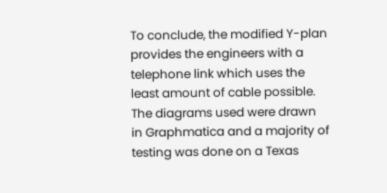To conclude, the modified Y-plan provides the engineers with a telephone link which uses the least amount of cable possible. The diagrams used were drawn in Graphmatica and a majority of testing was done on a Texas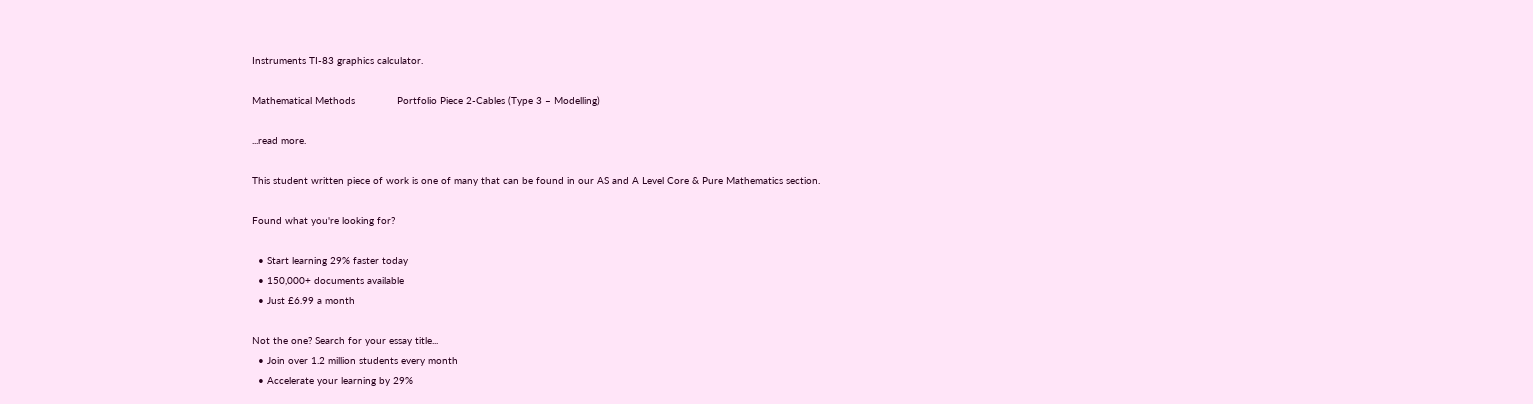Instruments TI-83 graphics calculator.

Mathematical Methods              Portfolio Piece 2-Cables (Type 3 – Modelling)

...read more.

This student written piece of work is one of many that can be found in our AS and A Level Core & Pure Mathematics section.

Found what you're looking for?

  • Start learning 29% faster today
  • 150,000+ documents available
  • Just £6.99 a month

Not the one? Search for your essay title...
  • Join over 1.2 million students every month
  • Accelerate your learning by 29%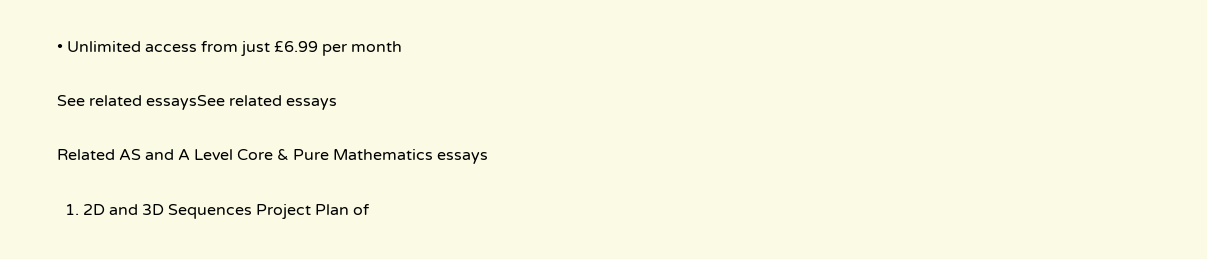• Unlimited access from just £6.99 per month

See related essaysSee related essays

Related AS and A Level Core & Pure Mathematics essays

  1. 2D and 3D Sequences Project Plan of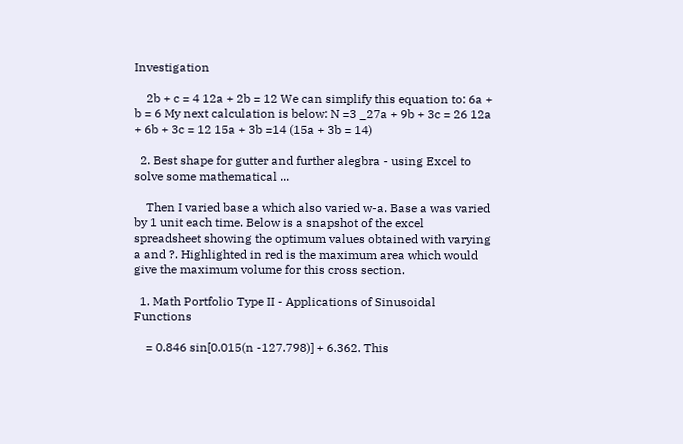Investigation

    2b + c = 4 12a + 2b = 12 We can simplify this equation to: 6a + b = 6 My next calculation is below: N =3 _27a + 9b + 3c = 26 12a + 6b + 3c = 12 15a + 3b =14 (15a + 3b = 14)

  2. Best shape for gutter and further alegbra - using Excel to solve some mathematical ...

    Then I varied base a which also varied w-a. Base a was varied by 1 unit each time. Below is a snapshot of the excel spreadsheet showing the optimum values obtained with varying a and ?. Highlighted in red is the maximum area which would give the maximum volume for this cross section.

  1. Math Portfolio Type II - Applications of Sinusoidal Functions

    = 0.846 sin[0.015(n -127.798)] + 6.362. This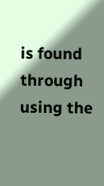is found through using the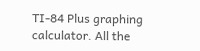TI-84 Plus graphing calculator. All the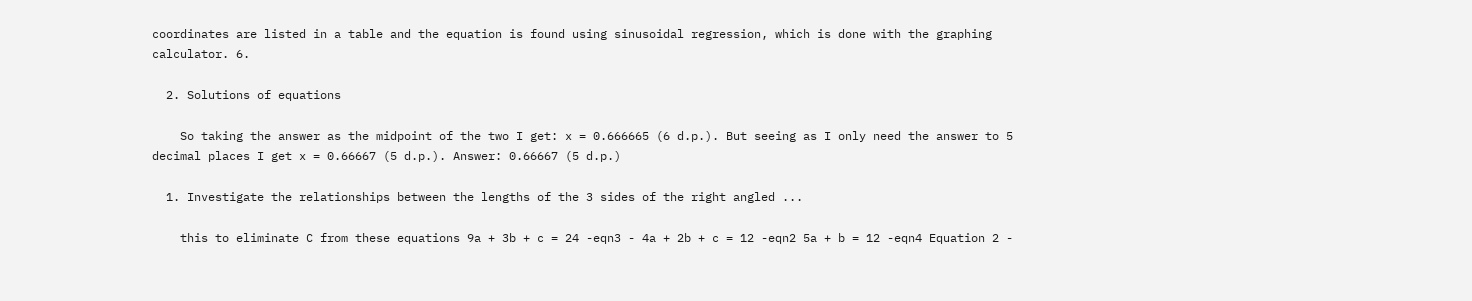coordinates are listed in a table and the equation is found using sinusoidal regression, which is done with the graphing calculator. 6.

  2. Solutions of equations

    So taking the answer as the midpoint of the two I get: x = 0.666665 (6 d.p.). But seeing as I only need the answer to 5 decimal places I get x = 0.66667 (5 d.p.). Answer: 0.66667 (5 d.p.)

  1. Investigate the relationships between the lengths of the 3 sides of the right angled ...

    this to eliminate C from these equations 9a + 3b + c = 24 -eqn3 - 4a + 2b + c = 12 -eqn2 5a + b = 12 -eqn4 Equation 2 -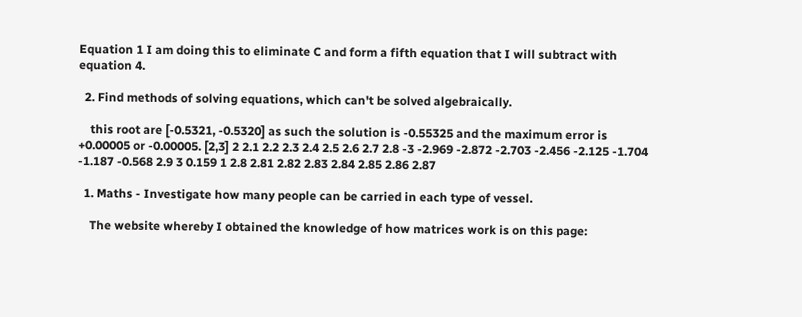Equation 1 I am doing this to eliminate C and form a fifth equation that I will subtract with equation 4.

  2. Find methods of solving equations, which can't be solved algebraically.

    this root are [-0.5321, -0.5320] as such the solution is -0.55325 and the maximum error is +0.00005 or -0.00005. [2,3] 2 2.1 2.2 2.3 2.4 2.5 2.6 2.7 2.8 -3 -2.969 -2.872 -2.703 -2.456 -2.125 -1.704 -1.187 -0.568 2.9 3 0.159 1 2.8 2.81 2.82 2.83 2.84 2.85 2.86 2.87

  1. Maths - Investigate how many people can be carried in each type of vessel.

    The website whereby I obtained the knowledge of how matrices work is on this page: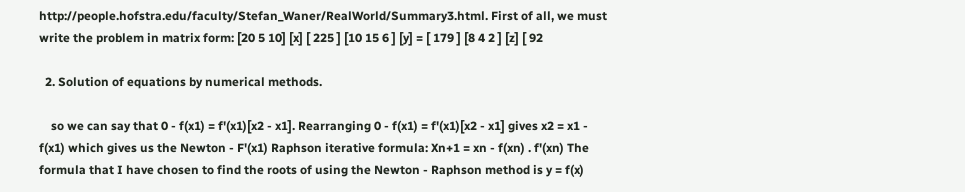http://people.hofstra.edu/faculty/Stefan_Waner/RealWorld/Summary3.html. First of all, we must write the problem in matrix form: [20 5 10] [x] [ 225 ] [10 15 6 ] [y] = [ 179 ] [8 4 2 ] [z] [ 92

  2. Solution of equations by numerical methods.

    so we can say that 0 - f(x1) = f'(x1)[x2 - x1]. Rearranging 0 - f(x1) = f'(x1)[x2 - x1] gives x2 = x1 - f(x1) which gives us the Newton - F'(x1) Raphson iterative formula: Xn+1 = xn - f(xn) . f'(xn) The formula that I have chosen to find the roots of using the Newton - Raphson method is y = f(x)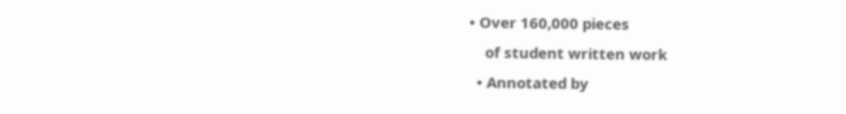• Over 160,000 pieces
    of student written work
  • Annotated by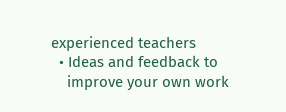experienced teachers
  • Ideas and feedback to
    improve your own work